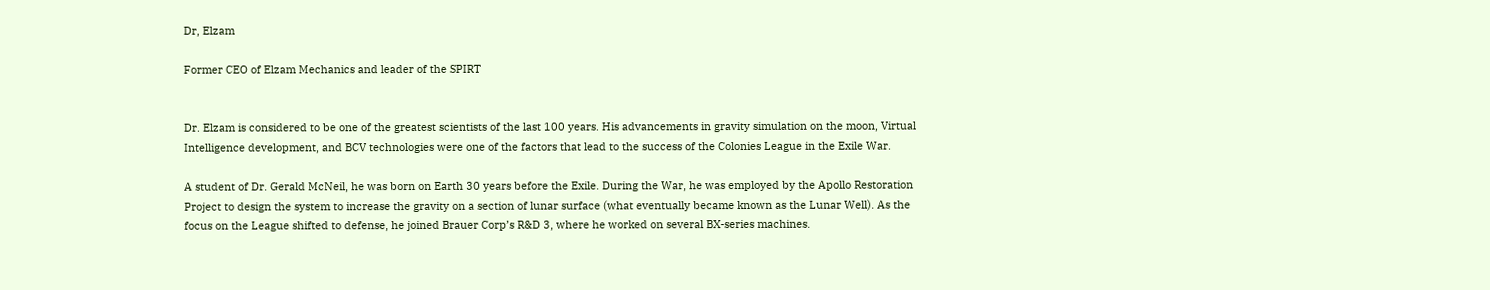Dr, Elzam

Former CEO of Elzam Mechanics and leader of the SPIRT


Dr. Elzam is considered to be one of the greatest scientists of the last 100 years. His advancements in gravity simulation on the moon, Virtual Intelligence development, and BCV technologies were one of the factors that lead to the success of the Colonies League in the Exile War.

A student of Dr. Gerald McNeil, he was born on Earth 30 years before the Exile. During the War, he was employed by the Apollo Restoration Project to design the system to increase the gravity on a section of lunar surface (what eventually became known as the Lunar Well). As the focus on the League shifted to defense, he joined Brauer Corp’s R&D 3, where he worked on several BX-series machines.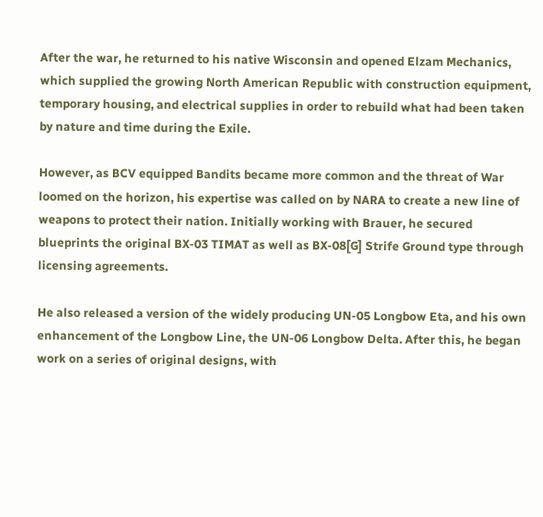After the war, he returned to his native Wisconsin and opened Elzam Mechanics, which supplied the growing North American Republic with construction equipment, temporary housing, and electrical supplies in order to rebuild what had been taken by nature and time during the Exile.

However, as BCV equipped Bandits became more common and the threat of War loomed on the horizon, his expertise was called on by NARA to create a new line of weapons to protect their nation. Initially working with Brauer, he secured blueprints the original BX-03 TIMAT as well as BX-08[G] Strife Ground type through licensing agreements.

He also released a version of the widely producing UN-05 Longbow Eta, and his own enhancement of the Longbow Line, the UN-06 Longbow Delta. After this, he began work on a series of original designs, with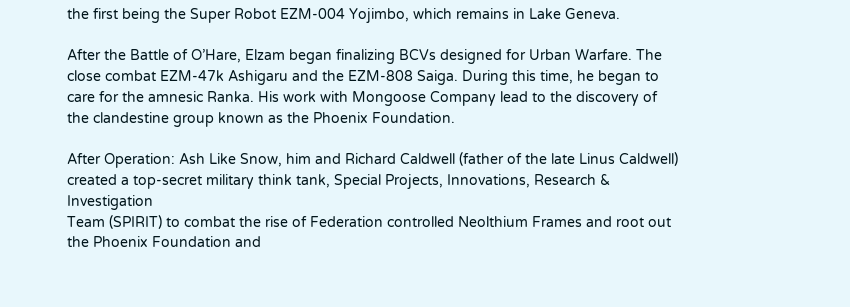the first being the Super Robot EZM-004 Yojimbo, which remains in Lake Geneva.

After the Battle of O’Hare, Elzam began finalizing BCVs designed for Urban Warfare. The close combat EZM-47k Ashigaru and the EZM-808 Saiga. During this time, he began to care for the amnesic Ranka. His work with Mongoose Company lead to the discovery of the clandestine group known as the Phoenix Foundation.

After Operation: Ash Like Snow, him and Richard Caldwell (father of the late Linus Caldwell) created a top-secret military think tank, Special Projects, Innovations, Research & Investigation
Team (SPIRIT) to combat the rise of Federation controlled Neolthium Frames and root out the Phoenix Foundation and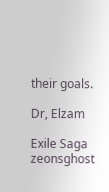their goals.

Dr, Elzam

Exile Saga zeonsghost